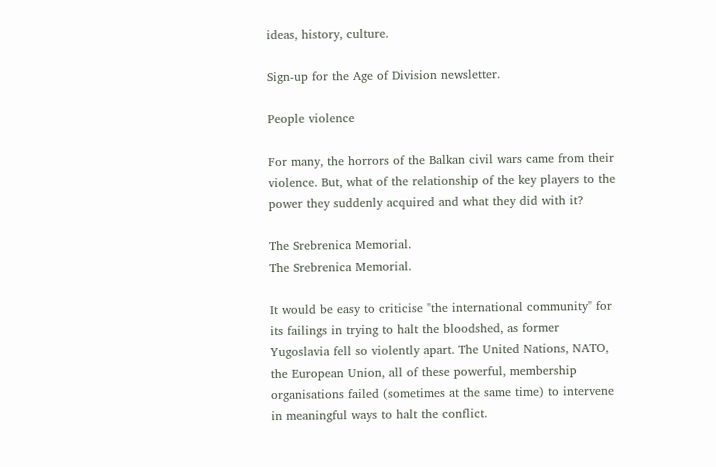ideas, history, culture.

Sign-up for the Age of Division newsletter.

People violence

For many, the horrors of the Balkan civil wars came from their violence. But, what of the relationship of the key players to the power they suddenly acquired and what they did with it?

The Srebrenica Memorial.
The Srebrenica Memorial.

It would be easy to criticise "the international community" for its failings in trying to halt the bloodshed, as former Yugoslavia fell so violently apart. The United Nations, NATO, the European Union, all of these powerful, membership organisations failed (sometimes at the same time) to intervene in meaningful ways to halt the conflict.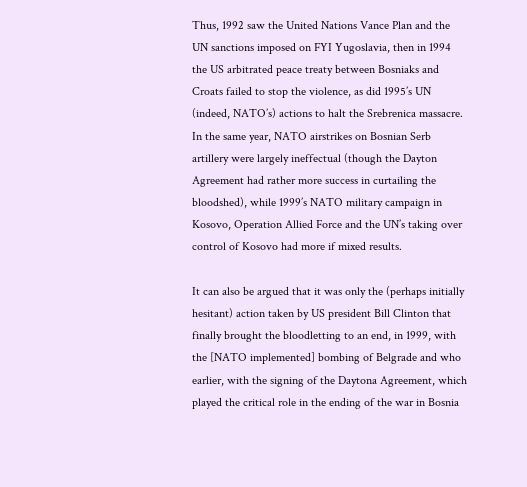Thus, 1992 saw the United Nations Vance Plan and the UN sanctions imposed on FYI Yugoslavia, then in 1994 the US arbitrated peace treaty between Bosniaks and Croats failed to stop the violence, as did 1995’s UN (indeed, NATO’s) actions to halt the Srebrenica massacre. In the same year, NATO airstrikes on Bosnian Serb artillery were largely ineffectual (though the Dayton Agreement had rather more success in curtailing the bloodshed), while 1999’s NATO military campaign in Kosovo, Operation Allied Force and the UN’s taking over control of Kosovo had more if mixed results.

It can also be argued that it was only the (perhaps initially hesitant) action taken by US president Bill Clinton that finally brought the bloodletting to an end, in 1999, with the [NATO implemented] bombing of Belgrade and who earlier, with the signing of the Daytona Agreement, which played the critical role in the ending of the war in Bosnia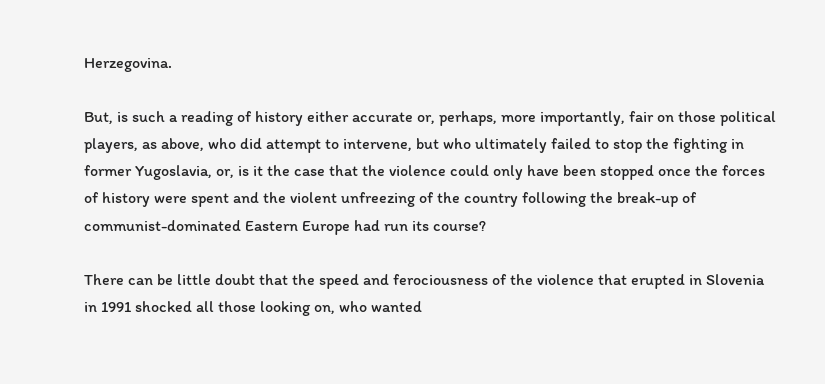Herzegovina.

But, is such a reading of history either accurate or, perhaps, more importantly, fair on those political players, as above, who did attempt to intervene, but who ultimately failed to stop the fighting in former Yugoslavia, or, is it the case that the violence could only have been stopped once the forces of history were spent and the violent unfreezing of the country following the break-up of communist-dominated Eastern Europe had run its course?

There can be little doubt that the speed and ferociousness of the violence that erupted in Slovenia in 1991 shocked all those looking on, who wanted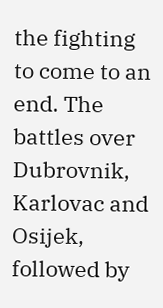the fighting to come to an end. The battles over Dubrovnik, Karlovac and Osijek, followed by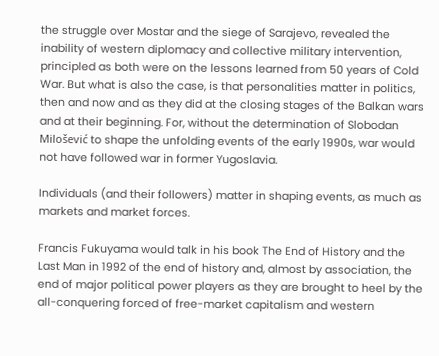the struggle over Mostar and the siege of Sarajevo, revealed the inability of western diplomacy and collective military intervention, principled as both were on the lessons learned from 50 years of Cold War. But what is also the case, is that personalities matter in politics, then and now and as they did at the closing stages of the Balkan wars and at their beginning. For, without the determination of Slobodan Milošević to shape the unfolding events of the early 1990s, war would not have followed war in former Yugoslavia.

Individuals (and their followers) matter in shaping events, as much as markets and market forces.

Francis Fukuyama would talk in his book The End of History and the Last Man in 1992 of the end of history and, almost by association, the end of major political power players as they are brought to heel by the all-conquering forced of free-market capitalism and western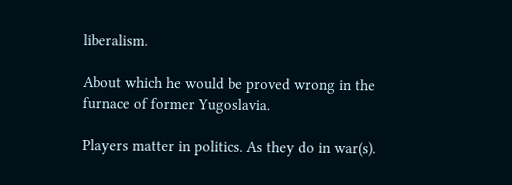liberalism.

About which he would be proved wrong in the furnace of former Yugoslavia.

Players matter in politics. As they do in war(s).